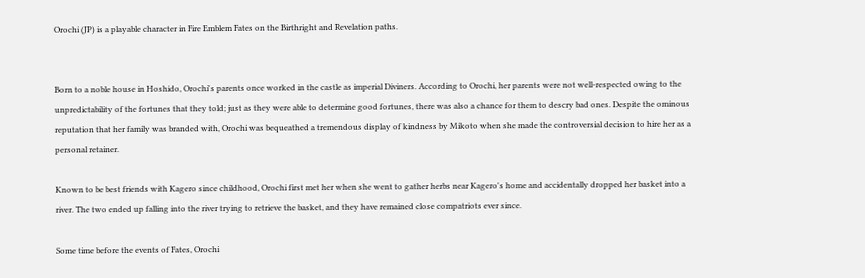Orochi (JP) is a playable character in Fire Emblem Fates on the Birthright and Revelation paths.


Born to a noble house in Hoshido, Orochi's parents once worked in the castle as imperial Diviners. According to Orochi, her parents were not well-respected owing to the unpredictability of the fortunes that they told; just as they were able to determine good fortunes, there was also a chance for them to descry bad ones. Despite the ominous reputation that her family was branded with, Orochi was bequeathed a tremendous display of kindness by Mikoto when she made the controversial decision to hire her as a personal retainer.

Known to be best friends with Kagero since childhood, Orochi first met her when she went to gather herbs near Kagero's home and accidentally dropped her basket into a river. The two ended up falling into the river trying to retrieve the basket, and they have remained close compatriots ever since.

Some time before the events of Fates, Orochi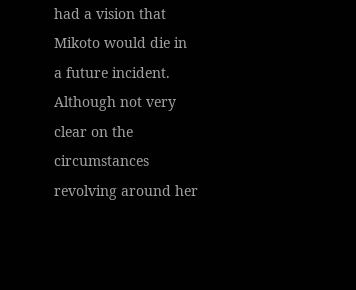had a vision that Mikoto would die in a future incident. Although not very clear on the circumstances revolving around her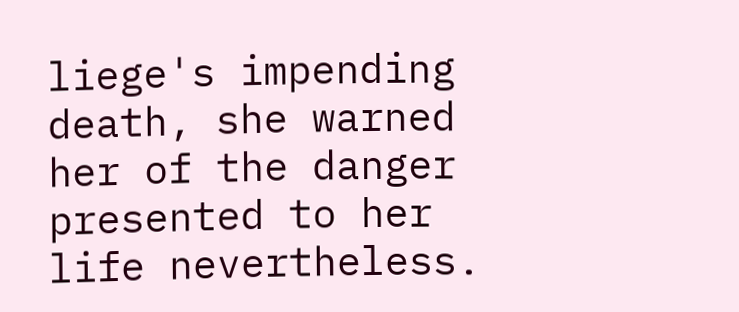liege's impending death, she warned her of the danger presented to her life nevertheless.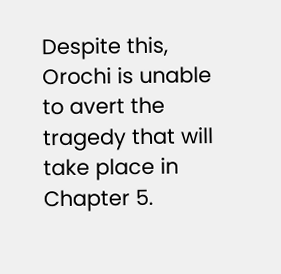Despite this, Orochi is unable to avert the tragedy that will take place in Chapter 5.